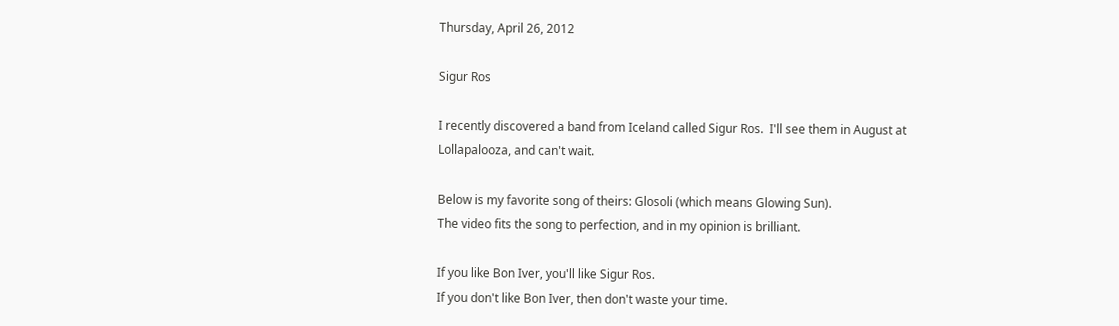Thursday, April 26, 2012

Sigur Ros

I recently discovered a band from Iceland called Sigur Ros.  I'll see them in August at Lollapalooza, and can't wait.

Below is my favorite song of theirs: Glosoli (which means Glowing Sun).
The video fits the song to perfection, and in my opinion is brilliant.

If you like Bon Iver, you'll like Sigur Ros.
If you don't like Bon Iver, then don't waste your time.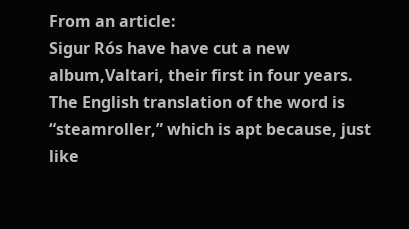From an article:
Sigur Rós have have cut a new album,Valtari, their first in four years. The English translation of the word is “steamroller,” which is apt because, just like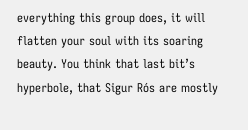everything this group does, it will flatten your soul with its soaring beauty. You think that last bit’s hyperbole, that Sigur Rós are mostly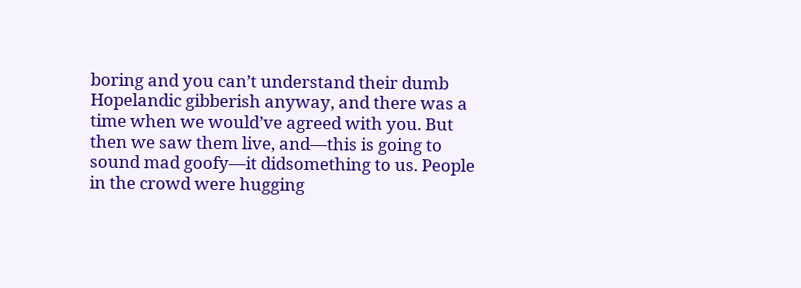boring and you can’t understand their dumb Hopelandic gibberish anyway, and there was a time when we would’ve agreed with you. But then we saw them live, and—this is going to sound mad goofy—it didsomething to us. People in the crowd were hugging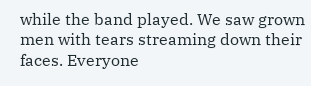while the band played. We saw grown men with tears streaming down their faces. Everyone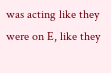was acting like they were on E, like they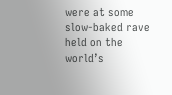were at some slow-baked rave held on the world’s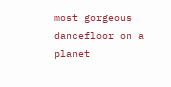most gorgeous dancefloor on a planet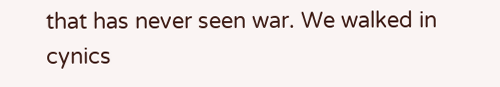that has never seen war. We walked in cynics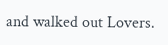and walked out Lovers.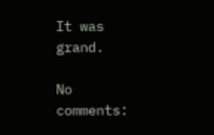It was grand.

No comments: